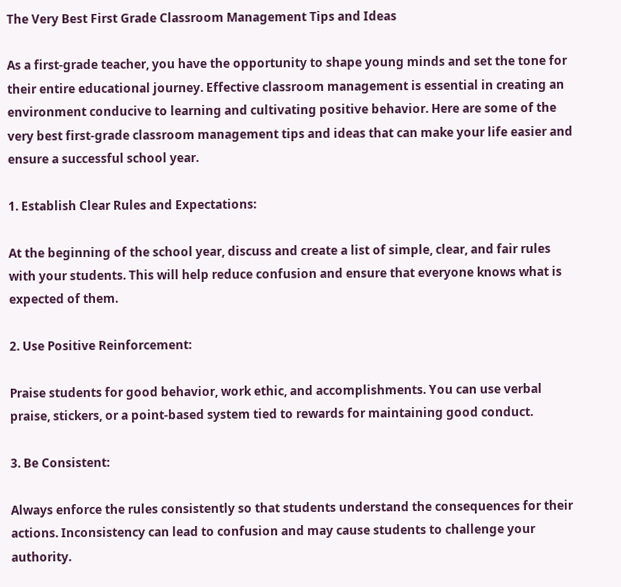The Very Best First Grade Classroom Management Tips and Ideas

As a first-grade teacher, you have the opportunity to shape young minds and set the tone for their entire educational journey. Effective classroom management is essential in creating an environment conducive to learning and cultivating positive behavior. Here are some of the very best first-grade classroom management tips and ideas that can make your life easier and ensure a successful school year.

1. Establish Clear Rules and Expectations:

At the beginning of the school year, discuss and create a list of simple, clear, and fair rules with your students. This will help reduce confusion and ensure that everyone knows what is expected of them.

2. Use Positive Reinforcement:

Praise students for good behavior, work ethic, and accomplishments. You can use verbal praise, stickers, or a point-based system tied to rewards for maintaining good conduct.

3. Be Consistent:

Always enforce the rules consistently so that students understand the consequences for their actions. Inconsistency can lead to confusion and may cause students to challenge your authority.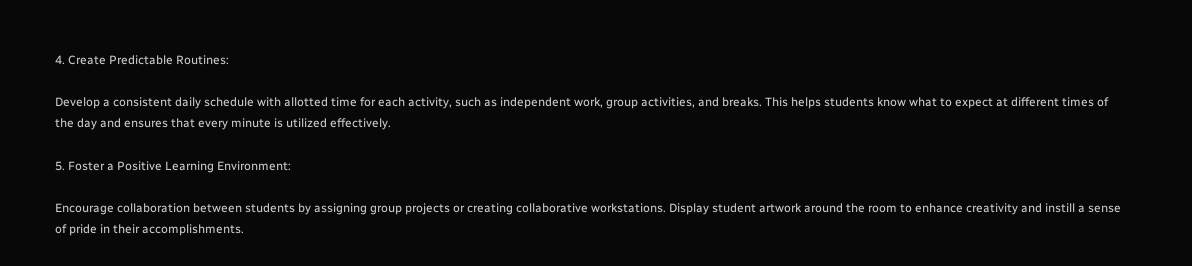4. Create Predictable Routines:

Develop a consistent daily schedule with allotted time for each activity, such as independent work, group activities, and breaks. This helps students know what to expect at different times of the day and ensures that every minute is utilized effectively.

5. Foster a Positive Learning Environment:

Encourage collaboration between students by assigning group projects or creating collaborative workstations. Display student artwork around the room to enhance creativity and instill a sense of pride in their accomplishments.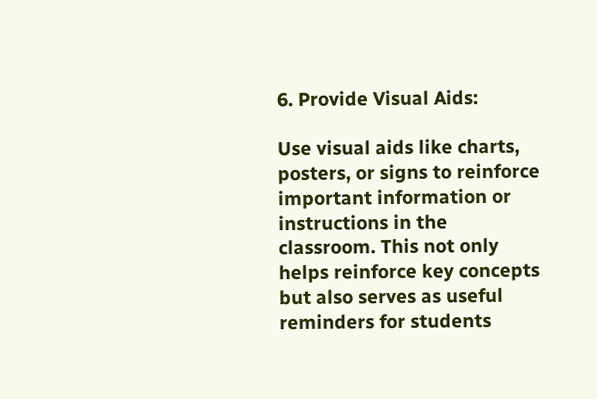6. Provide Visual Aids:

Use visual aids like charts, posters, or signs to reinforce important information or instructions in the classroom. This not only helps reinforce key concepts but also serves as useful reminders for students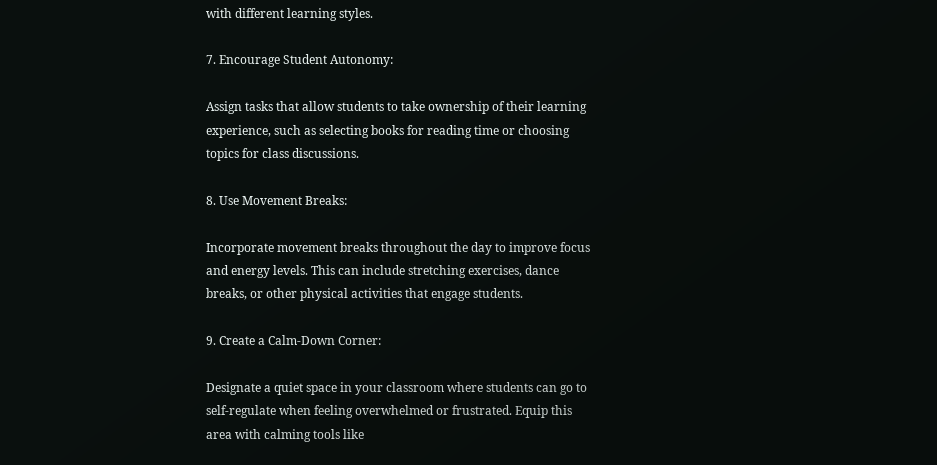with different learning styles.

7. Encourage Student Autonomy:

Assign tasks that allow students to take ownership of their learning experience, such as selecting books for reading time or choosing topics for class discussions.

8. Use Movement Breaks:

Incorporate movement breaks throughout the day to improve focus and energy levels. This can include stretching exercises, dance breaks, or other physical activities that engage students.

9. Create a Calm-Down Corner:

Designate a quiet space in your classroom where students can go to self-regulate when feeling overwhelmed or frustrated. Equip this area with calming tools like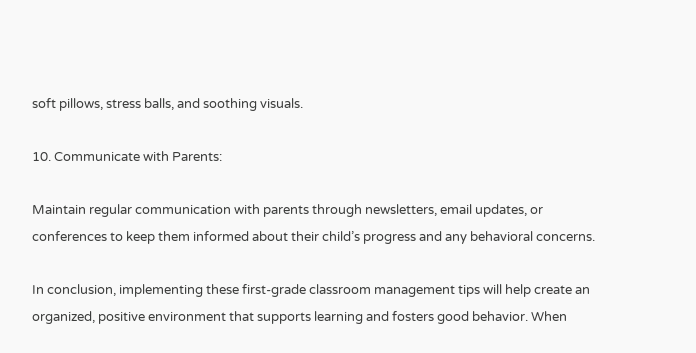soft pillows, stress balls, and soothing visuals.

10. Communicate with Parents:

Maintain regular communication with parents through newsletters, email updates, or conferences to keep them informed about their child’s progress and any behavioral concerns.

In conclusion, implementing these first-grade classroom management tips will help create an organized, positive environment that supports learning and fosters good behavior. When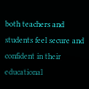both teachers and students feel secure and confident in their educational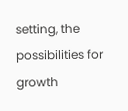setting, the possibilities for growth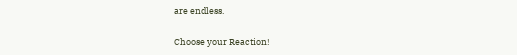are endless.

Choose your Reaction!